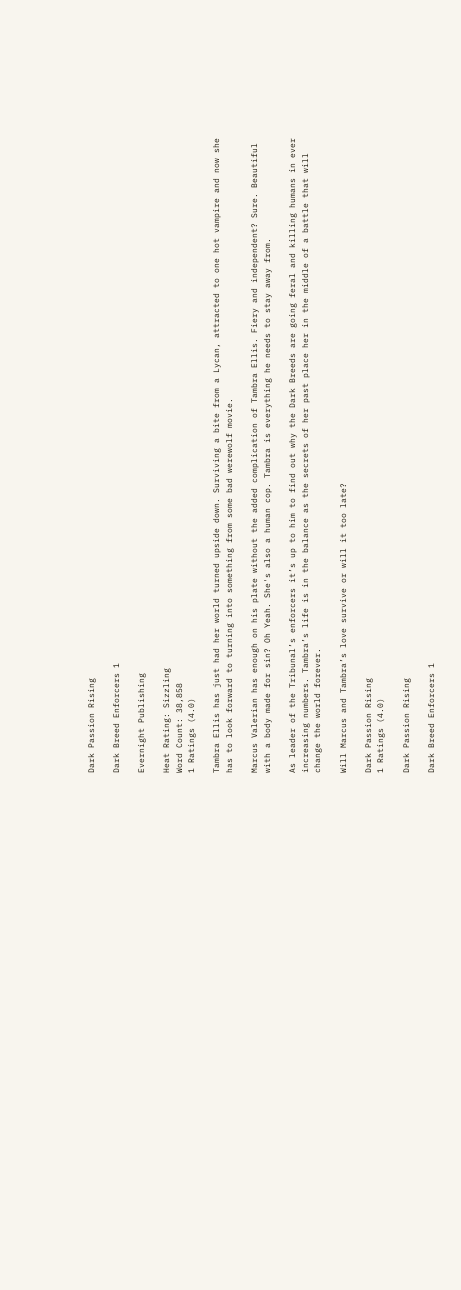Dark Passion Rising

Dark Breed Enforcers 1

Evernight Publishing

Heat Rating: Sizzling
Word Count: 38,858
1 Ratings (4.0)

Tambra Ellis has just had her world turned upside down. Surviving a bite from a Lycan, attracted to one hot vampire and now she has to look forward to turning into something from some bad werewolf movie.

Marcus Valerian has enough on his plate without the added complication of Tambra Ellis. Fiery and independent? Sure. Beautiful with a body made for sin? Oh Yeah. She's also a human cop. Tambra is everything he needs to stay away from.

As leader of the Tribunal’s enforcers it’s up to him to find out why the Dark Breeds are going feral and killing humans in ever increasing numbers. Tambra’s life is in the balance as the secrets of her past place her in the middle of a battle that will change the world forever.

Will Marcus and Tambra’s love survive or will it too late?

Dark Passion Rising
1 Ratings (4.0)

Dark Passion Rising

Dark Breed Enforcers 1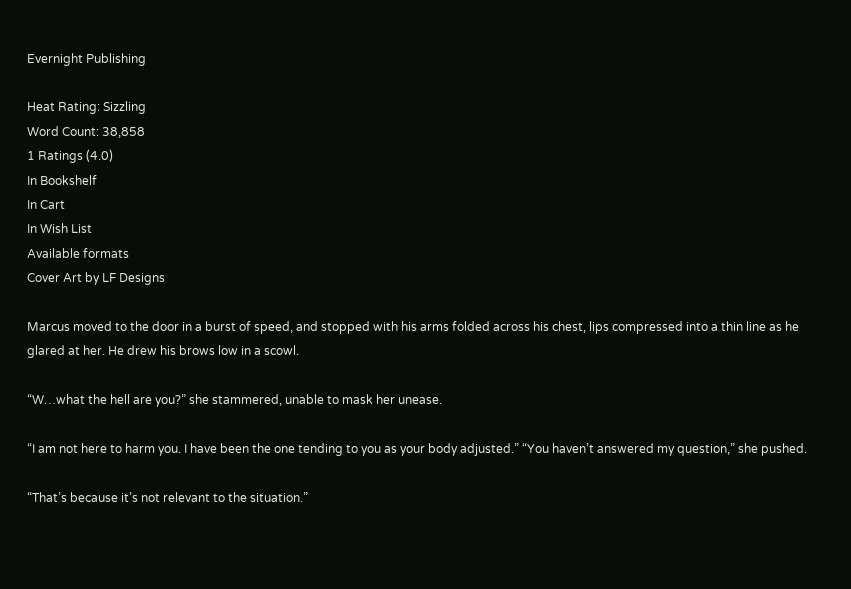Evernight Publishing

Heat Rating: Sizzling
Word Count: 38,858
1 Ratings (4.0)
In Bookshelf
In Cart
In Wish List
Available formats
Cover Art by LF Designs

Marcus moved to the door in a burst of speed, and stopped with his arms folded across his chest, lips compressed into a thin line as he glared at her. He drew his brows low in a scowl.

“W…what the hell are you?” she stammered, unable to mask her unease.

“I am not here to harm you. I have been the one tending to you as your body adjusted.” “You haven’t answered my question,” she pushed.

“That’s because it’s not relevant to the situation.”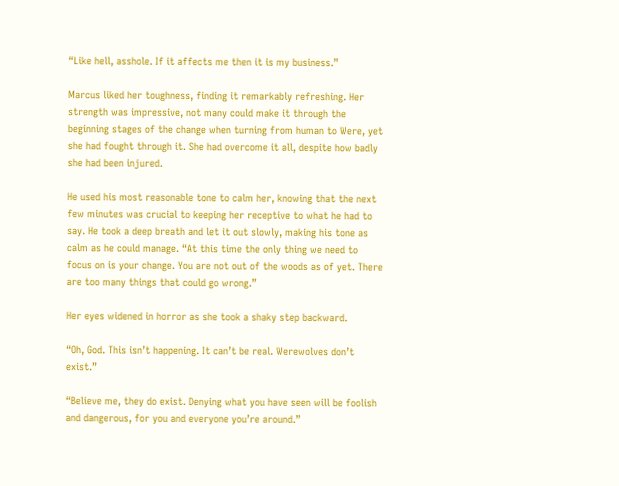“Like hell, asshole. If it affects me then it is my business.”

Marcus liked her toughness, finding it remarkably refreshing. Her strength was impressive, not many could make it through the beginning stages of the change when turning from human to Were, yet she had fought through it. She had overcome it all, despite how badly she had been injured.

He used his most reasonable tone to calm her, knowing that the next few minutes was crucial to keeping her receptive to what he had to say. He took a deep breath and let it out slowly, making his tone as calm as he could manage. “At this time the only thing we need to focus on is your change. You are not out of the woods as of yet. There are too many things that could go wrong.”

Her eyes widened in horror as she took a shaky step backward.

“Oh, God. This isn’t happening. It can’t be real. Werewolves don’t exist.”

“Believe me, they do exist. Denying what you have seen will be foolish and dangerous, for you and everyone you’re around.”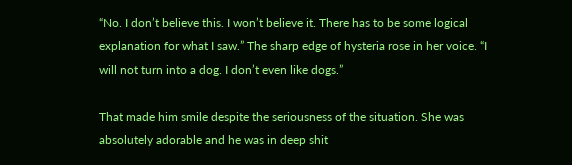“No. I don’t believe this. I won’t believe it. There has to be some logical explanation for what I saw.” The sharp edge of hysteria rose in her voice. “I will not turn into a dog. I don’t even like dogs.”

That made him smile despite the seriousness of the situation. She was absolutely adorable and he was in deep shit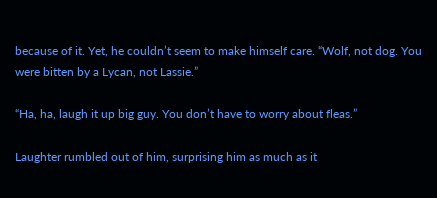because of it. Yet, he couldn’t seem to make himself care. “Wolf, not dog. You were bitten by a Lycan, not Lassie.”

“Ha, ha, laugh it up big guy. You don’t have to worry about fleas.”

Laughter rumbled out of him, surprising him as much as it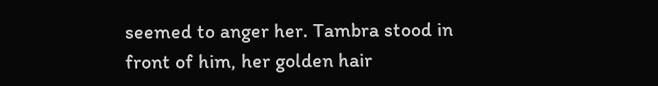seemed to anger her. Tambra stood in front of him, her golden hair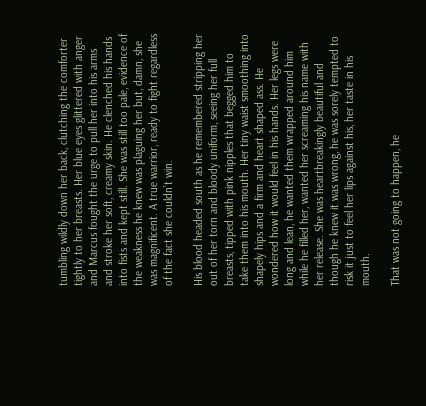tumbling wildly down her back, clutching the comforter tightly to her breasts. Her blue eyes glittered with anger and Marcus fought the urge to pull her into his arms and stroke her soft, creamy skin. He clenched his hands into fists and kept still. She was still too pale, evidence of the weakness he knew was plaguing her but, damn, she was magnificent. A true warrior, ready to fight regardless of the fact she couldn’t win.

His blood headed south as he remembered stripping her out of her torn and bloody uniform, seeing her full breasts, tipped with pink nipples that begged him to take them into his mouth. Her tiny waist smoothing into shapely hips and a firm and heart shaped ass. He wondered how it would feel in his hands. Her legs were long and lean, he wanted them wrapped around him while he filled her, wanted her screaming his name with her release. She was heartbreakingly beautiful and though he knew it was wrong, he was sorely tempted to risk it just to feel her lips against his, her taste in his mouth.

That was not going to happen, he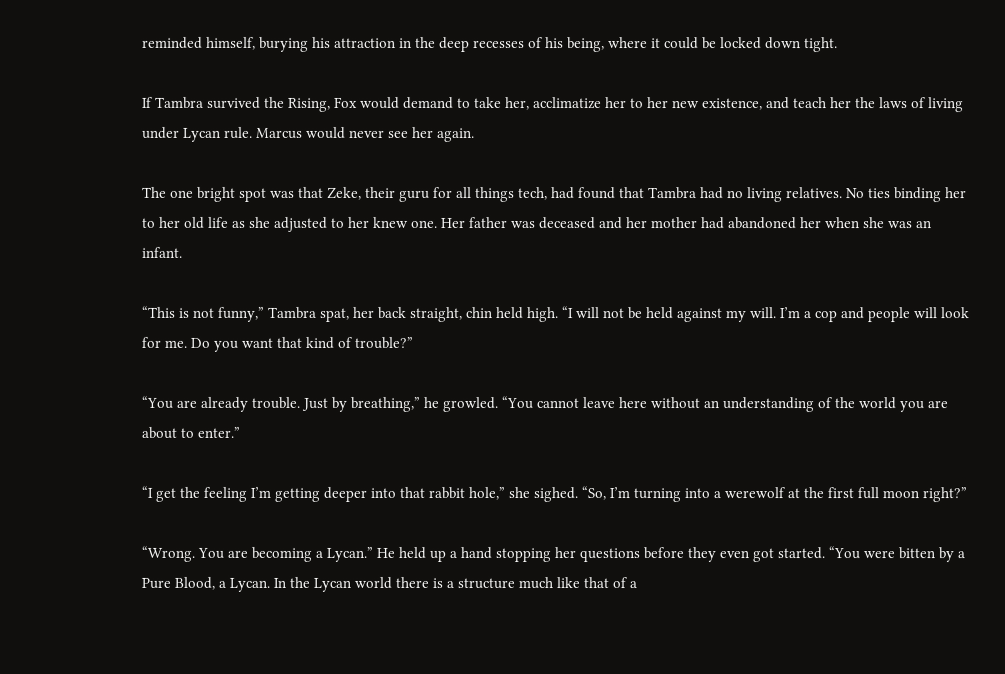reminded himself, burying his attraction in the deep recesses of his being, where it could be locked down tight.

If Tambra survived the Rising, Fox would demand to take her, acclimatize her to her new existence, and teach her the laws of living under Lycan rule. Marcus would never see her again.

The one bright spot was that Zeke, their guru for all things tech, had found that Tambra had no living relatives. No ties binding her to her old life as she adjusted to her knew one. Her father was deceased and her mother had abandoned her when she was an infant.

“This is not funny,” Tambra spat, her back straight, chin held high. “I will not be held against my will. I’m a cop and people will look for me. Do you want that kind of trouble?”

“You are already trouble. Just by breathing,” he growled. “You cannot leave here without an understanding of the world you are about to enter.”

“I get the feeling I’m getting deeper into that rabbit hole,” she sighed. “So, I’m turning into a werewolf at the first full moon right?”

“Wrong. You are becoming a Lycan.” He held up a hand stopping her questions before they even got started. “You were bitten by a Pure Blood, a Lycan. In the Lycan world there is a structure much like that of a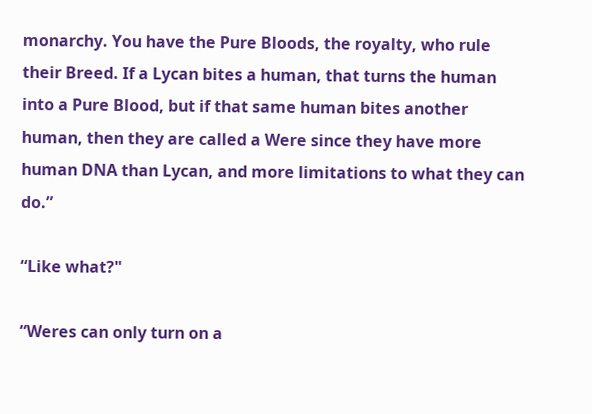monarchy. You have the Pure Bloods, the royalty, who rule their Breed. If a Lycan bites a human, that turns the human into a Pure Blood, but if that same human bites another human, then they are called a Were since they have more human DNA than Lycan, and more limitations to what they can do.”

“Like what?"

“Weres can only turn on a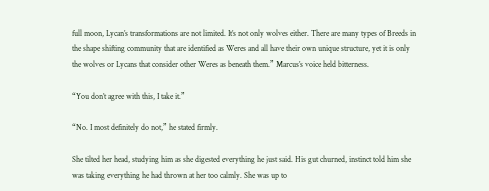full moon, Lycan’s transformations are not limited. It’s not only wolves either. There are many types of Breeds in the shape shifting community that are identified as Weres and all have their own unique structure, yet it is only the wolves or Lycans that consider other Weres as beneath them.” Marcus’s voice held bitterness.

“You don’t agree with this, I take it.”

“No. I most definitely do not,” he stated firmly.

She tilted her head, studying him as she digested everything he just said. His gut churned, instinct told him she was taking everything he had thrown at her too calmly. She was up to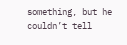something, but he couldn’t tell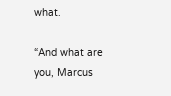what.

“And what are you, Marcus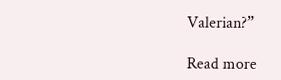Valerian?”

Read more